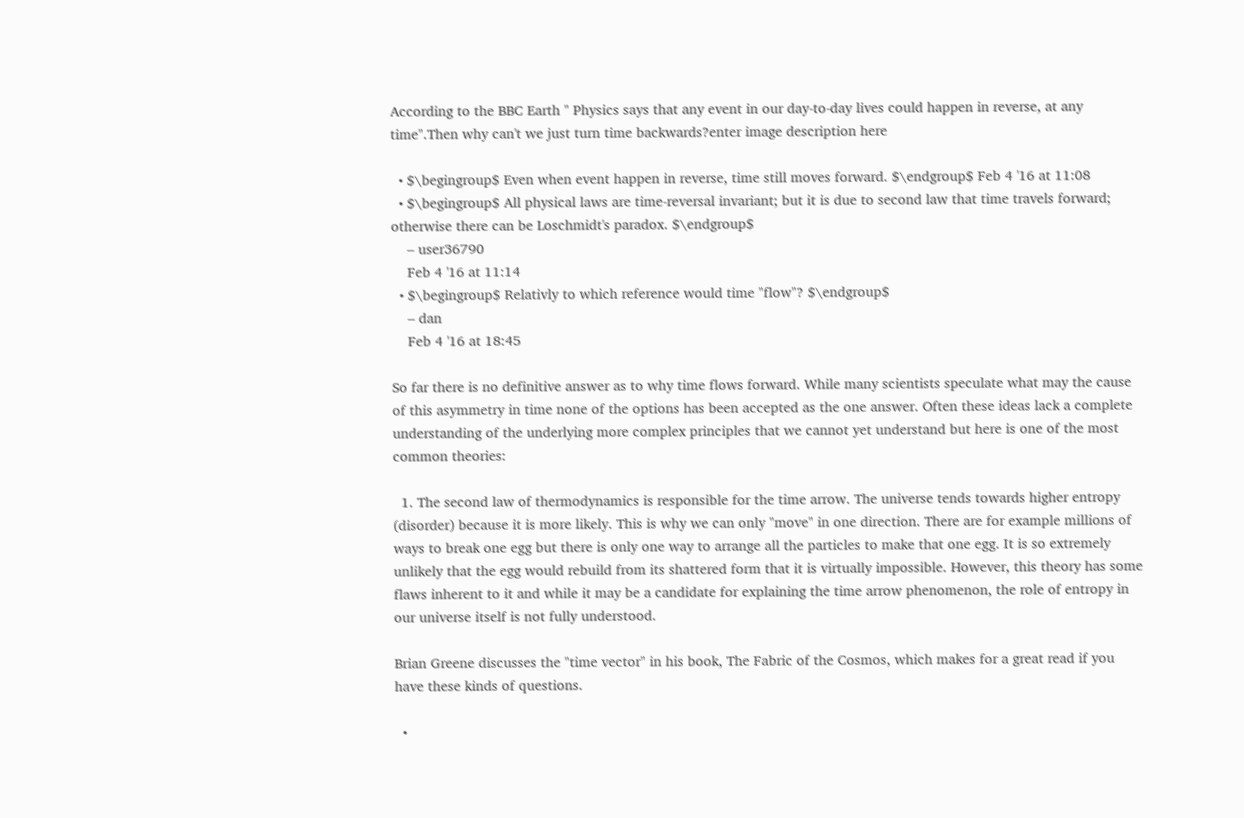According to the BBC Earth " Physics says that any event in our day-to-day lives could happen in reverse, at any time".Then why can't we just turn time backwards?enter image description here

  • $\begingroup$ Even when event happen in reverse, time still moves forward. $\endgroup$ Feb 4 '16 at 11:08
  • $\begingroup$ All physical laws are time-reversal invariant; but it is due to second law that time travels forward; otherwise there can be Loschmidt's paradox. $\endgroup$
    – user36790
    Feb 4 '16 at 11:14
  • $\begingroup$ Relativly to which reference would time "flow"? $\endgroup$
    – dan
    Feb 4 '16 at 18:45

So far there is no definitive answer as to why time flows forward. While many scientists speculate what may the cause of this asymmetry in time none of the options has been accepted as the one answer. Often these ideas lack a complete understanding of the underlying more complex principles that we cannot yet understand but here is one of the most common theories:

  1. The second law of thermodynamics is responsible for the time arrow. The universe tends towards higher entropy (disorder) because it is more likely. This is why we can only "move" in one direction. There are for example millions of ways to break one egg but there is only one way to arrange all the particles to make that one egg. It is so extremely unlikely that the egg would rebuild from its shattered form that it is virtually impossible. However, this theory has some flaws inherent to it and while it may be a candidate for explaining the time arrow phenomenon, the role of entropy in our universe itself is not fully understood.

Brian Greene discusses the "time vector" in his book, The Fabric of the Cosmos, which makes for a great read if you have these kinds of questions.

  •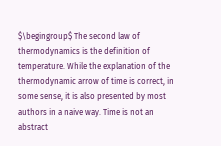$\begingroup$ The second law of thermodynamics is the definition of temperature. While the explanation of the thermodynamic arrow of time is correct, in some sense, it is also presented by most authors in a naive way. Time is not an abstract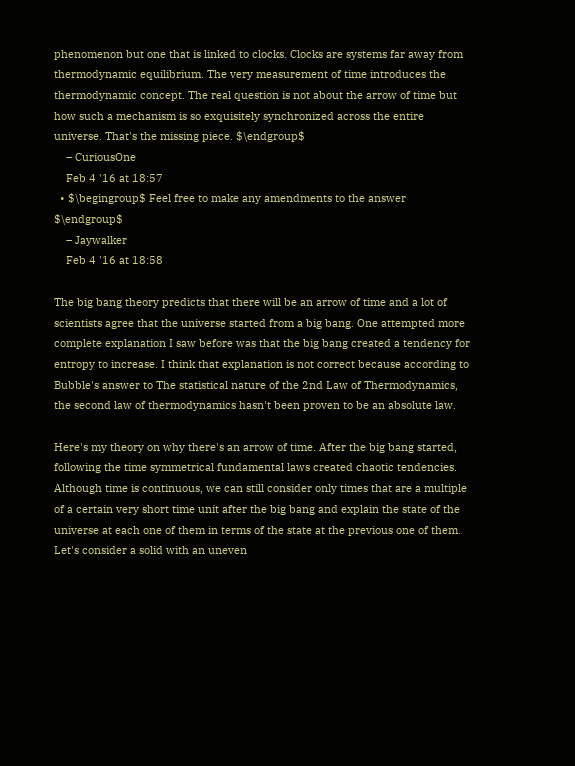phenomenon but one that is linked to clocks. Clocks are systems far away from thermodynamic equilibrium. The very measurement of time introduces the thermodynamic concept. The real question is not about the arrow of time but how such a mechanism is so exquisitely synchronized across the entire universe. That's the missing piece. $\endgroup$
    – CuriousOne
    Feb 4 '16 at 18:57
  • $\begingroup$ Feel free to make any amendments to the answer $\endgroup$
    – Jaywalker
    Feb 4 '16 at 18:58

The big bang theory predicts that there will be an arrow of time and a lot of scientists agree that the universe started from a big bang. One attempted more complete explanation I saw before was that the big bang created a tendency for entropy to increase. I think that explanation is not correct because according to Bubble's answer to The statistical nature of the 2nd Law of Thermodynamics, the second law of thermodynamics hasn't been proven to be an absolute law.

Here's my theory on why there's an arrow of time. After the big bang started, following the time symmetrical fundamental laws created chaotic tendencies. Although time is continuous, we can still consider only times that are a multiple of a certain very short time unit after the big bang and explain the state of the universe at each one of them in terms of the state at the previous one of them. Let's consider a solid with an uneven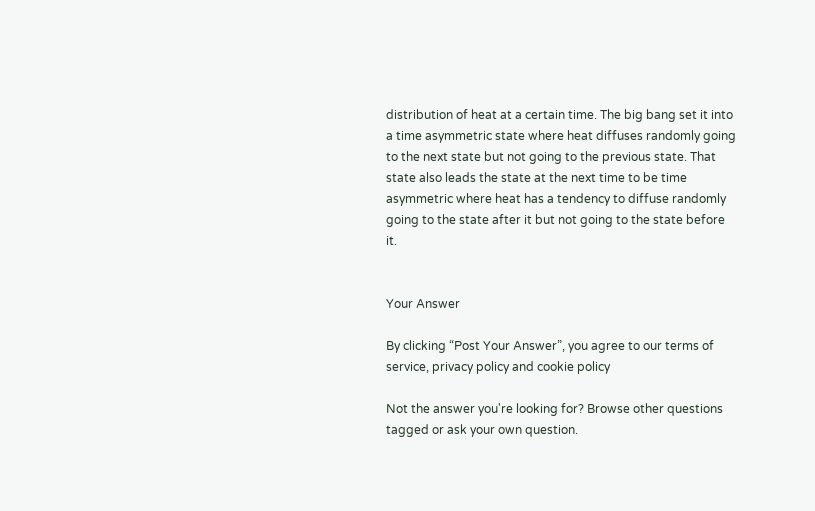distribution of heat at a certain time. The big bang set it into a time asymmetric state where heat diffuses randomly going to the next state but not going to the previous state. That state also leads the state at the next time to be time asymmetric where heat has a tendency to diffuse randomly going to the state after it but not going to the state before it.


Your Answer

By clicking “Post Your Answer”, you agree to our terms of service, privacy policy and cookie policy

Not the answer you're looking for? Browse other questions tagged or ask your own question.